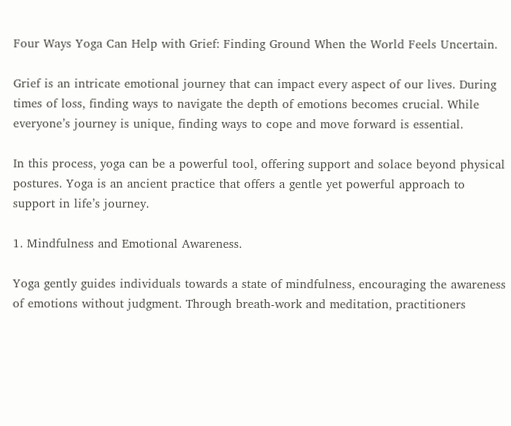Four Ways Yoga Can Help with Grief: Finding Ground When the World Feels Uncertain.

Grief is an intricate emotional journey that can impact every aspect of our lives. During times of loss, finding ways to navigate the depth of emotions becomes crucial. While everyone’s journey is unique, finding ways to cope and move forward is essential.

In this process, yoga can be a powerful tool, offering support and solace beyond physical postures. Yoga is an ancient practice that offers a gentle yet powerful approach to support in life’s journey.

1. Mindfulness and Emotional Awareness.

Yoga gently guides individuals towards a state of mindfulness, encouraging the awareness of emotions without judgment. Through breath-work and meditation, practitioners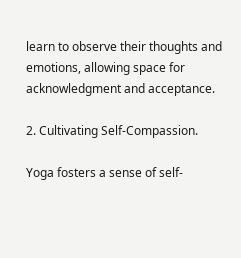learn to observe their thoughts and emotions, allowing space for acknowledgment and acceptance.

2. Cultivating Self-Compassion.

Yoga fosters a sense of self-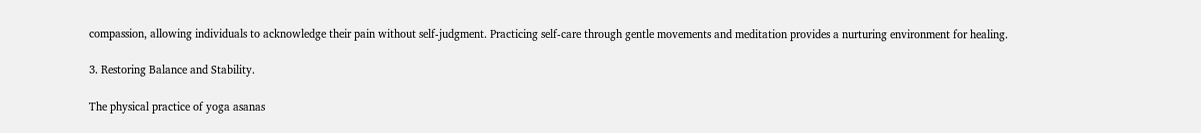compassion, allowing individuals to acknowledge their pain without self-judgment. Practicing self-care through gentle movements and meditation provides a nurturing environment for healing.

3. Restoring Balance and Stability.

The physical practice of yoga asanas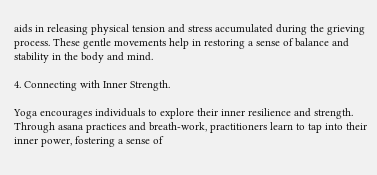aids in releasing physical tension and stress accumulated during the grieving process. These gentle movements help in restoring a sense of balance and stability in the body and mind.

4. Connecting with Inner Strength.

Yoga encourages individuals to explore their inner resilience and strength. Through asana practices and breath-work, practitioners learn to tap into their inner power, fostering a sense of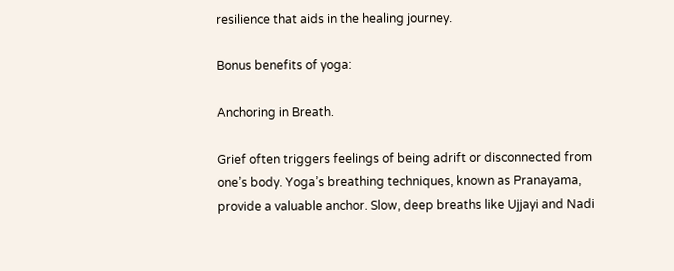resilience that aids in the healing journey.

Bonus benefits of yoga:

Anchoring in Breath.

Grief often triggers feelings of being adrift or disconnected from one’s body. Yoga’s breathing techniques, known as Pranayama, provide a valuable anchor. Slow, deep breaths like Ujjayi and Nadi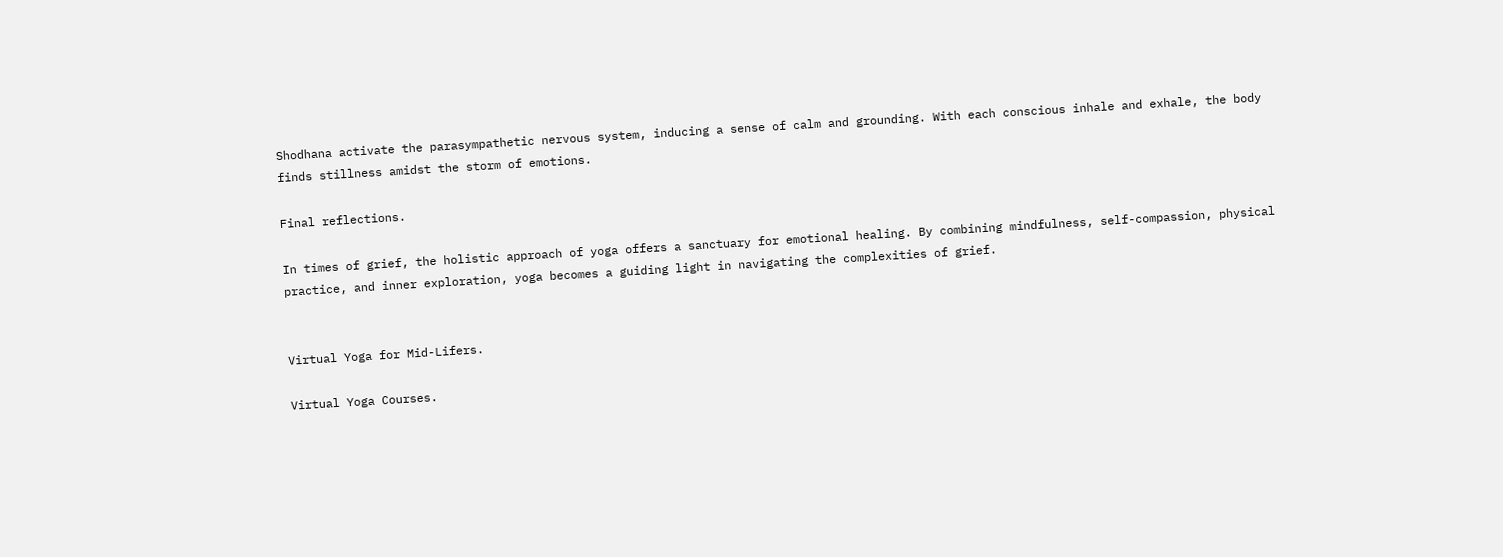Shodhana activate the parasympathetic nervous system, inducing a sense of calm and grounding. With each conscious inhale and exhale, the body finds stillness amidst the storm of emotions.

Final reflections.

In times of grief, the holistic approach of yoga offers a sanctuary for emotional healing. By combining mindfulness, self-compassion, physical practice, and inner exploration, yoga becomes a guiding light in navigating the complexities of grief.


Virtual Yoga for Mid-Lifers.

Virtual Yoga Courses.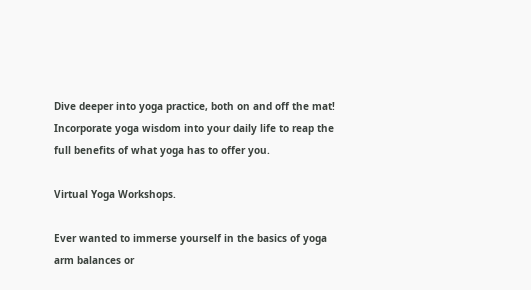Dive deeper into yoga practice, both on and off the mat! Incorporate yoga wisdom into your daily life to reap the full benefits of what yoga has to offer you.

Virtual Yoga Workshops.

Ever wanted to immerse yourself in the basics of yoga arm balances or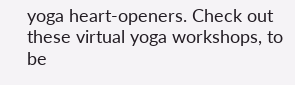yoga heart-openers. Check out these virtual yoga workshops, to be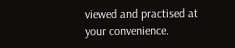viewed and practised at your convenience.